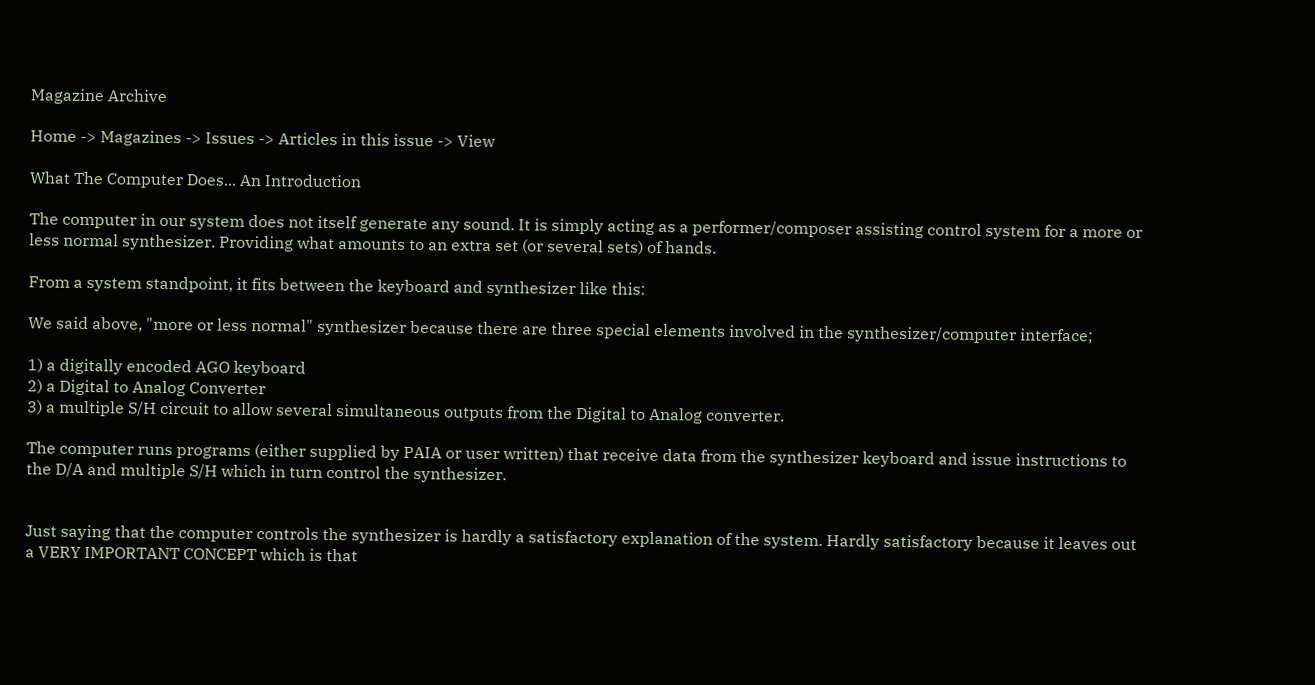Magazine Archive

Home -> Magazines -> Issues -> Articles in this issue -> View

What The Computer Does... An Introduction

The computer in our system does not itself generate any sound. It is simply acting as a performer/composer assisting control system for a more or less normal synthesizer. Providing what amounts to an extra set (or several sets) of hands.

From a system standpoint, it fits between the keyboard and synthesizer like this:

We said above, "more or less normal" synthesizer because there are three special elements involved in the synthesizer/computer interface;

1) a digitally encoded AGO keyboard
2) a Digital to Analog Converter
3) a multiple S/H circuit to allow several simultaneous outputs from the Digital to Analog converter.

The computer runs programs (either supplied by PAIA or user written) that receive data from the synthesizer keyboard and issue instructions to the D/A and multiple S/H which in turn control the synthesizer.


Just saying that the computer controls the synthesizer is hardly a satisfactory explanation of the system. Hardly satisfactory because it leaves out a VERY IMPORTANT CONCEPT which is that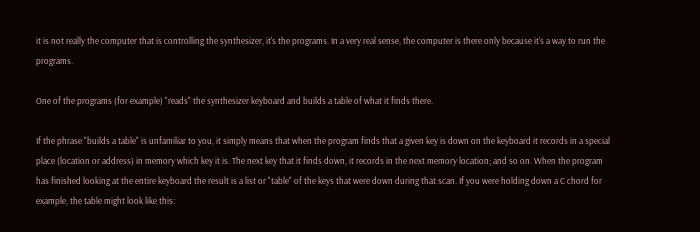it is not really the computer that is controlling the synthesizer, it's the programs. In a very real sense, the computer is there only because it's a way to run the programs.

One of the programs (for example) "reads" the synthesizer keyboard and builds a table of what it finds there.

If the phrase "builds a table" is unfamiliar to you, it simply means that when the program finds that a given key is down on the keyboard it records in a special place (location or address) in memory which key it is. The next key that it finds down, it records in the next memory location; and so on. When the program has finished looking at the entire keyboard the result is a list or "table" of the keys that were down during that scan. If you were holding down a C chord for example, the table might look like this: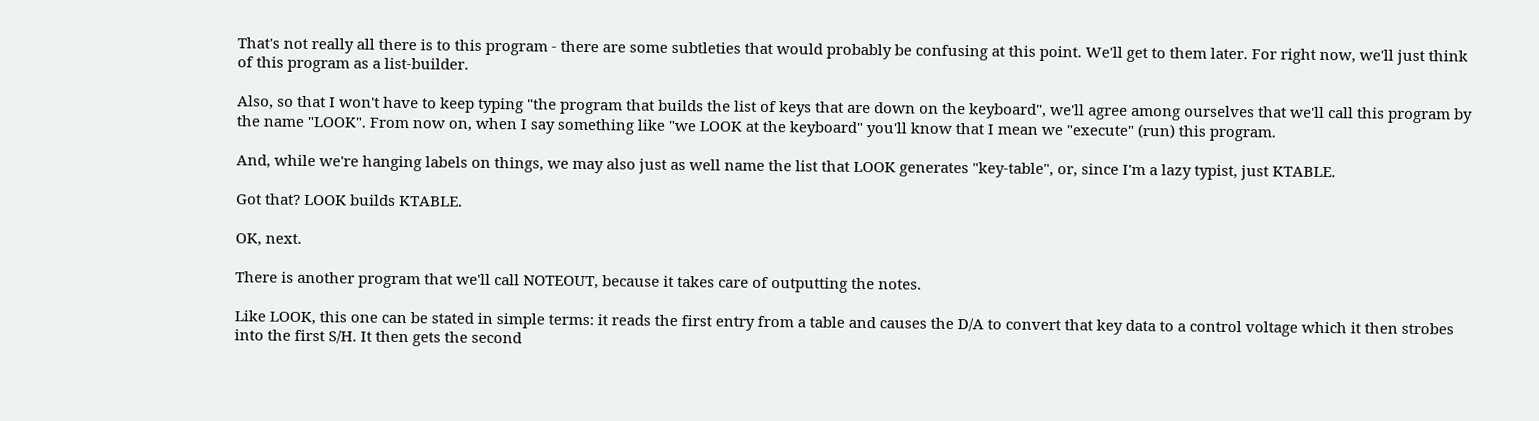That's not really all there is to this program - there are some subtleties that would probably be confusing at this point. We'll get to them later. For right now, we'll just think of this program as a list-builder.

Also, so that I won't have to keep typing "the program that builds the list of keys that are down on the keyboard", we'll agree among ourselves that we'll call this program by the name "LOOK". From now on, when I say something like "we LOOK at the keyboard" you'll know that I mean we "execute" (run) this program.

And, while we're hanging labels on things, we may also just as well name the list that LOOK generates "key-table", or, since I'm a lazy typist, just KTABLE.

Got that? LOOK builds KTABLE.

OK, next.

There is another program that we'll call NOTEOUT, because it takes care of outputting the notes.

Like LOOK, this one can be stated in simple terms: it reads the first entry from a table and causes the D/A to convert that key data to a control voltage which it then strobes into the first S/H. It then gets the second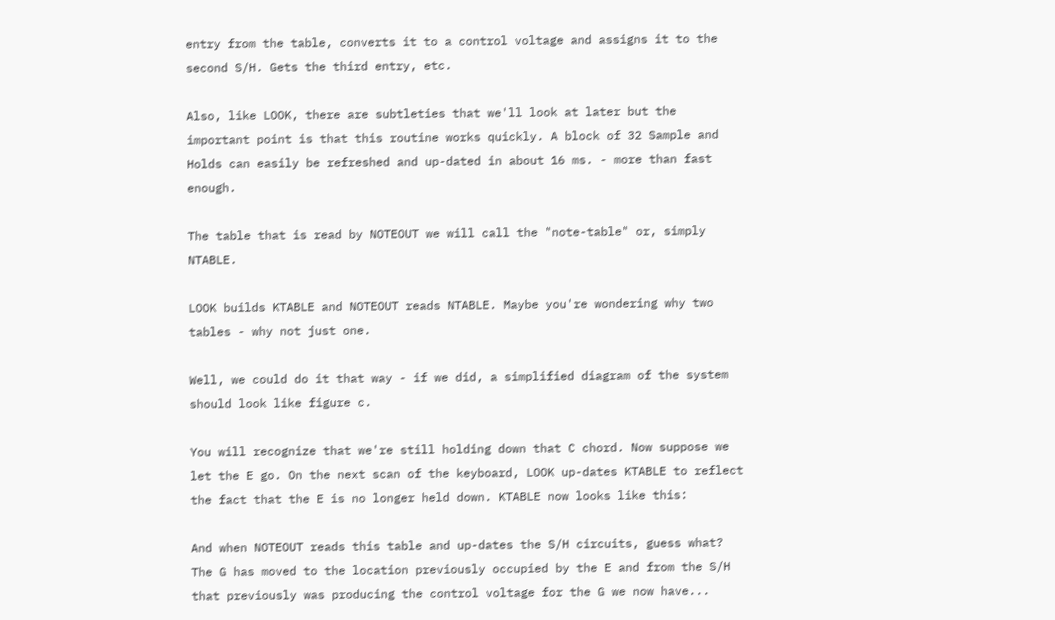entry from the table, converts it to a control voltage and assigns it to the second S/H. Gets the third entry, etc.

Also, like LOOK, there are subtleties that we'll look at later but the important point is that this routine works quickly. A block of 32 Sample and Holds can easily be refreshed and up-dated in about 16 ms. - more than fast enough.

The table that is read by NOTEOUT we will call the "note-table" or, simply NTABLE.

LOOK builds KTABLE and NOTEOUT reads NTABLE. Maybe you're wondering why two tables - why not just one.

Well, we could do it that way - if we did, a simplified diagram of the system should look like figure c.

You will recognize that we're still holding down that C chord. Now suppose we let the E go. On the next scan of the keyboard, LOOK up-dates KTABLE to reflect the fact that the E is no longer held down. KTABLE now looks like this:

And when NOTEOUT reads this table and up-dates the S/H circuits, guess what? The G has moved to the location previously occupied by the E and from the S/H that previously was producing the control voltage for the G we now have...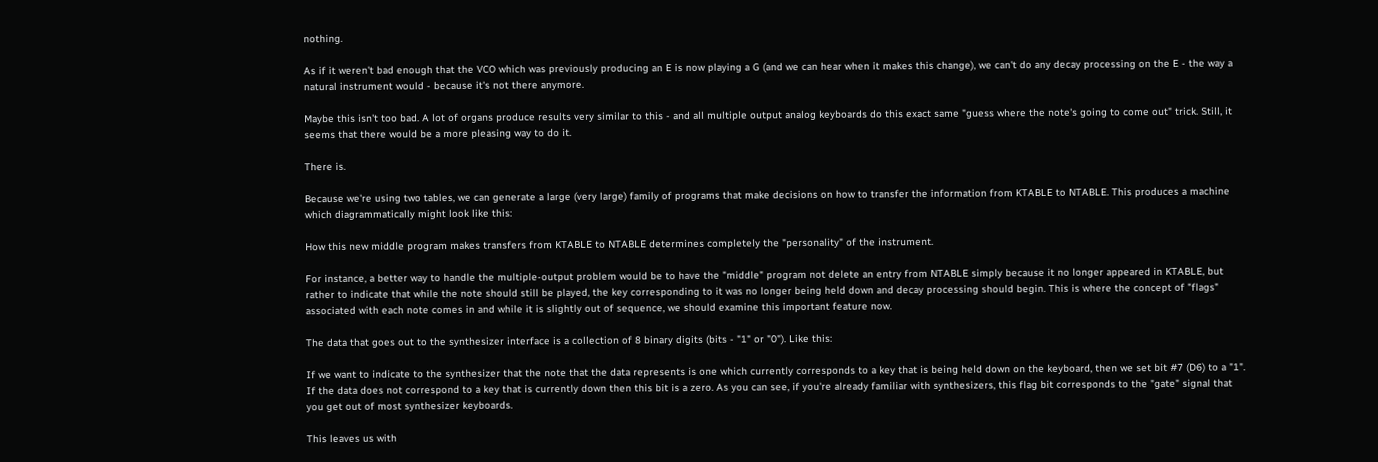nothing.

As if it weren't bad enough that the VCO which was previously producing an E is now playing a G (and we can hear when it makes this change), we can't do any decay processing on the E - the way a natural instrument would - because it's not there anymore.

Maybe this isn't too bad. A lot of organs produce results very similar to this - and all multiple output analog keyboards do this exact same "guess where the note's going to come out" trick. Still, it seems that there would be a more pleasing way to do it.

There is.

Because we're using two tables, we can generate a large (very large) family of programs that make decisions on how to transfer the information from KTABLE to NTABLE. This produces a machine which diagrammatically might look like this:

How this new middle program makes transfers from KTABLE to NTABLE determines completely the "personality" of the instrument.

For instance, a better way to handle the multiple-output problem would be to have the "middle" program not delete an entry from NTABLE simply because it no longer appeared in KTABLE, but rather to indicate that while the note should still be played, the key corresponding to it was no longer being held down and decay processing should begin. This is where the concept of "flags" associated with each note comes in and while it is slightly out of sequence, we should examine this important feature now.

The data that goes out to the synthesizer interface is a collection of 8 binary digits (bits - "1" or "0"). Like this:

If we want to indicate to the synthesizer that the note that the data represents is one which currently corresponds to a key that is being held down on the keyboard, then we set bit #7 (D6) to a "1". If the data does not correspond to a key that is currently down then this bit is a zero. As you can see, if you're already familiar with synthesizers, this flag bit corresponds to the "gate" signal that you get out of most synthesizer keyboards.

This leaves us with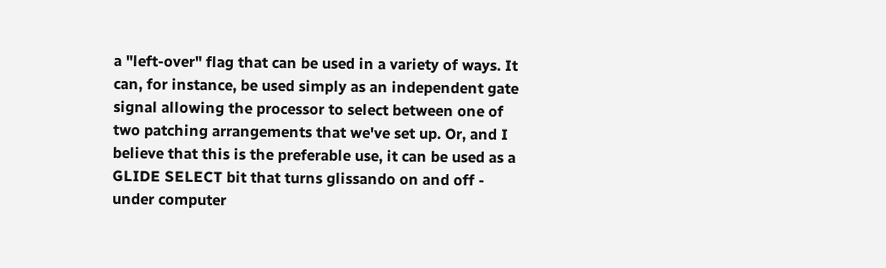a "left-over" flag that can be used in a variety of ways. It can, for instance, be used simply as an independent gate signal allowing the processor to select between one of two patching arrangements that we've set up. Or, and I believe that this is the preferable use, it can be used as a GLIDE SELECT bit that turns glissando on and off - under computer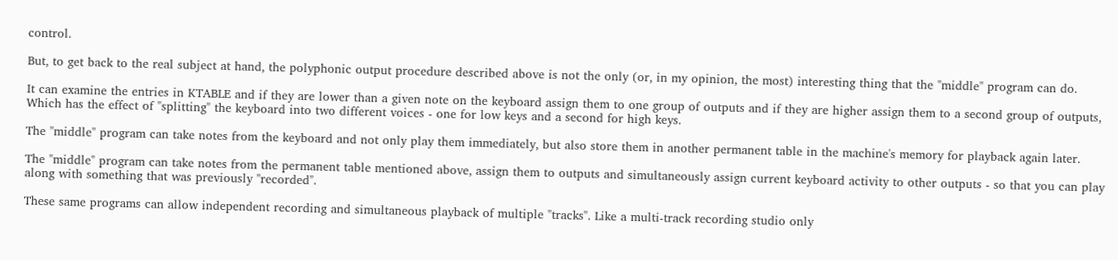control.

But, to get back to the real subject at hand, the polyphonic output procedure described above is not the only (or, in my opinion, the most) interesting thing that the "middle" program can do.

It can examine the entries in KTABLE and if they are lower than a given note on the keyboard assign them to one group of outputs and if they are higher assign them to a second group of outputs, Which has the effect of "splitting" the keyboard into two different voices - one for low keys and a second for high keys.

The "middle" program can take notes from the keyboard and not only play them immediately, but also store them in another permanent table in the machine's memory for playback again later.

The "middle" program can take notes from the permanent table mentioned above, assign them to outputs and simultaneously assign current keyboard activity to other outputs - so that you can play along with something that was previously "recorded".

These same programs can allow independent recording and simultaneous playback of multiple "tracks". Like a multi-track recording studio only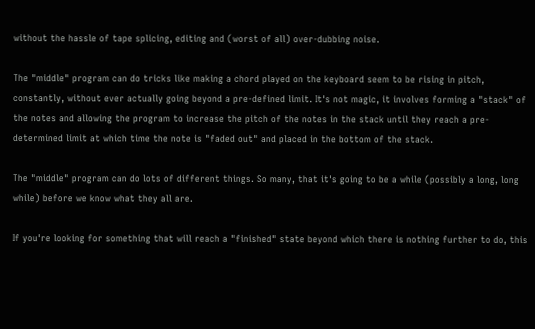without the hassle of tape splicing, editing and (worst of all) over-dubbing noise.

The "middle" program can do tricks like making a chord played on the keyboard seem to be rising in pitch, constantly, without ever actually going beyond a pre-defined limit. It's not magic, it involves forming a "stack" of the notes and allowing the program to increase the pitch of the notes in the stack until they reach a pre-determined limit at which time the note is "faded out" and placed in the bottom of the stack.

The "middle" program can do lots of different things. So many, that it's going to be a while (possibly a long, long while) before we know what they all are.

If you're looking for something that will reach a "finished" state beyond which there is nothing further to do, this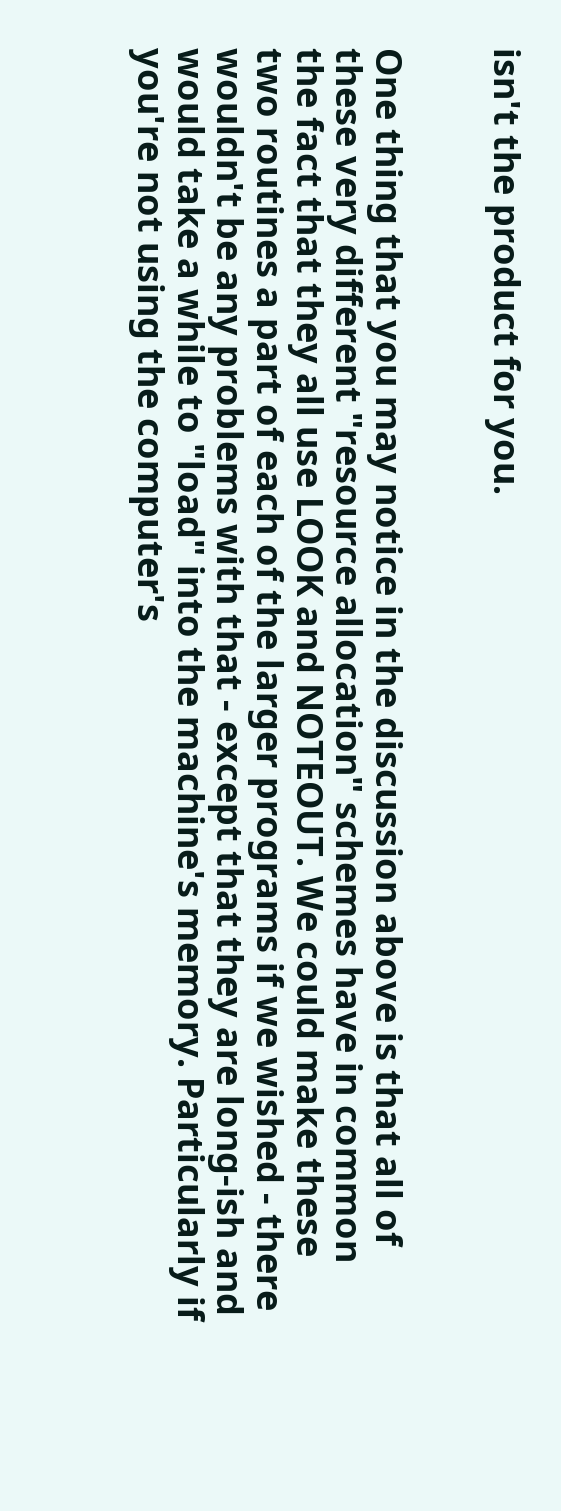isn't the product for you.


One thing that you may notice in the discussion above is that all of these very different "resource allocation" schemes have in common the fact that they all use LOOK and NOTEOUT. We could make these two routines a part of each of the larger programs if we wished - there wouldn't be any problems with that - except that they are long-ish and would take a while to "load" into the machine's memory. Particularly if you're not using the computer's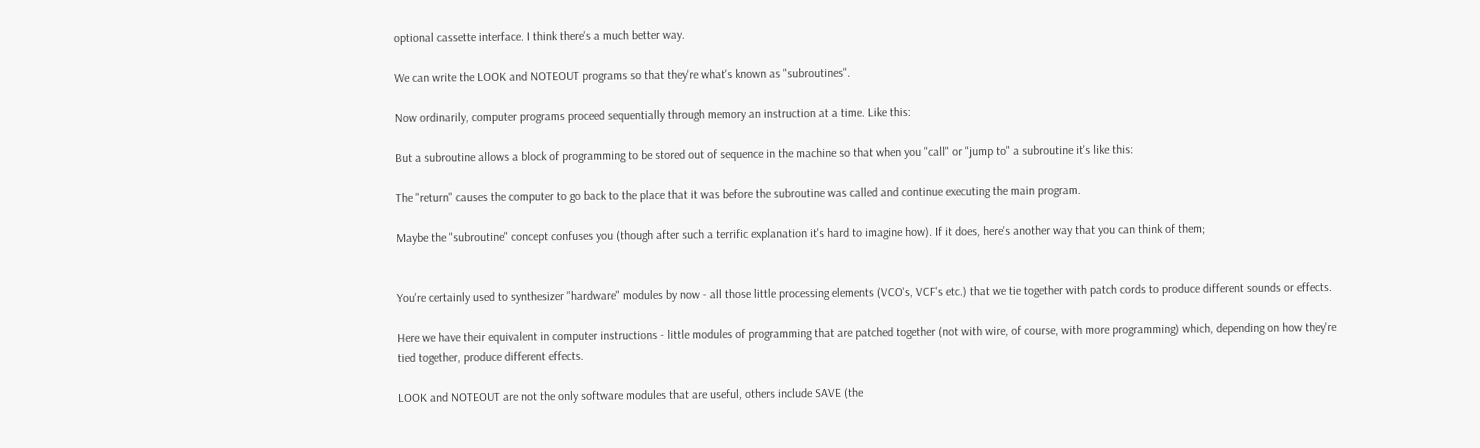optional cassette interface. I think there's a much better way.

We can write the LOOK and NOTEOUT programs so that they're what's known as "subroutines".

Now ordinarily, computer programs proceed sequentially through memory an instruction at a time. Like this:

But a subroutine allows a block of programming to be stored out of sequence in the machine so that when you "call" or "jump to" a subroutine it's like this:

The "return" causes the computer to go back to the place that it was before the subroutine was called and continue executing the main program.

Maybe the "subroutine" concept confuses you (though after such a terrific explanation it's hard to imagine how). If it does, here's another way that you can think of them;


You're certainly used to synthesizer "hardware" modules by now - all those little processing elements (VCO's, VCF's etc.) that we tie together with patch cords to produce different sounds or effects.

Here we have their equivalent in computer instructions - little modules of programming that are patched together (not with wire, of course, with more programming) which, depending on how they're tied together, produce different effects.

LOOK and NOTEOUT are not the only software modules that are useful, others include SAVE (the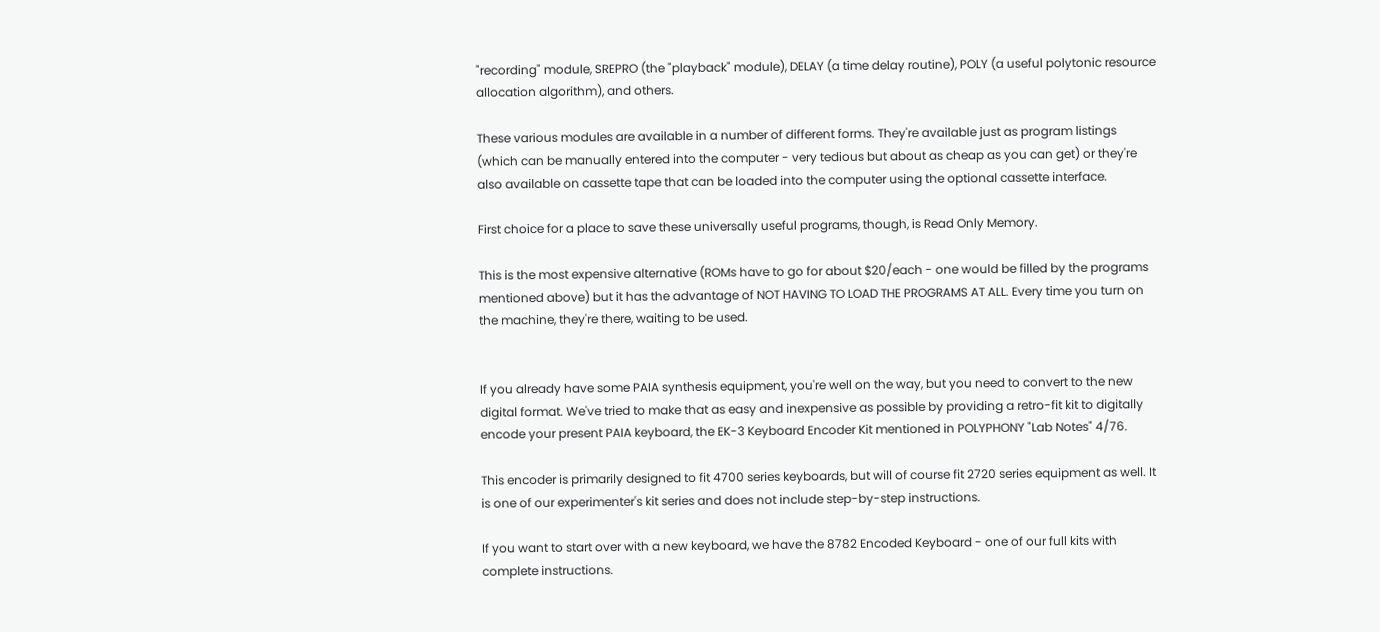"recording" module, SREPRO (the "playback" module), DELAY (a time delay routine), POLY (a useful polytonic resource allocation algorithm), and others.

These various modules are available in a number of different forms. They're available just as program listings (which can be manually entered into the computer - very tedious but about as cheap as you can get) or they're also available on cassette tape that can be loaded into the computer using the optional cassette interface.

First choice for a place to save these universally useful programs, though, is Read Only Memory.

This is the most expensive alternative (ROMs have to go for about $20/each - one would be filled by the programs mentioned above) but it has the advantage of NOT HAVING TO LOAD THE PROGRAMS AT ALL. Every time you turn on the machine, they're there, waiting to be used.


If you already have some PAIA synthesis equipment, you're well on the way, but you need to convert to the new digital format. We've tried to make that as easy and inexpensive as possible by providing a retro-fit kit to digitally encode your present PAIA keyboard, the EK-3 Keyboard Encoder Kit mentioned in POLYPHONY "Lab Notes" 4/76.

This encoder is primarily designed to fit 4700 series keyboards, but will of course fit 2720 series equipment as well. It is one of our experimenter's kit series and does not include step-by-step instructions.

If you want to start over with a new keyboard, we have the 8782 Encoded Keyboard - one of our full kits with complete instructions.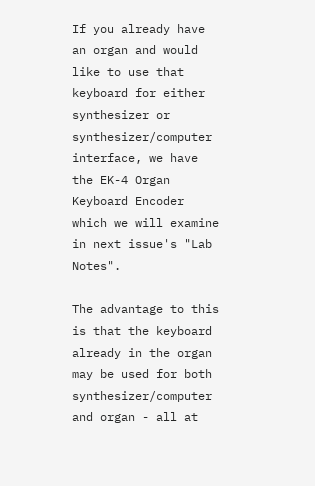If you already have an organ and would like to use that keyboard for either synthesizer or synthesizer/computer interface, we have the EK-4 Organ Keyboard Encoder which we will examine in next issue's "Lab Notes".

The advantage to this is that the keyboard already in the organ may be used for both synthesizer/computer and organ - all at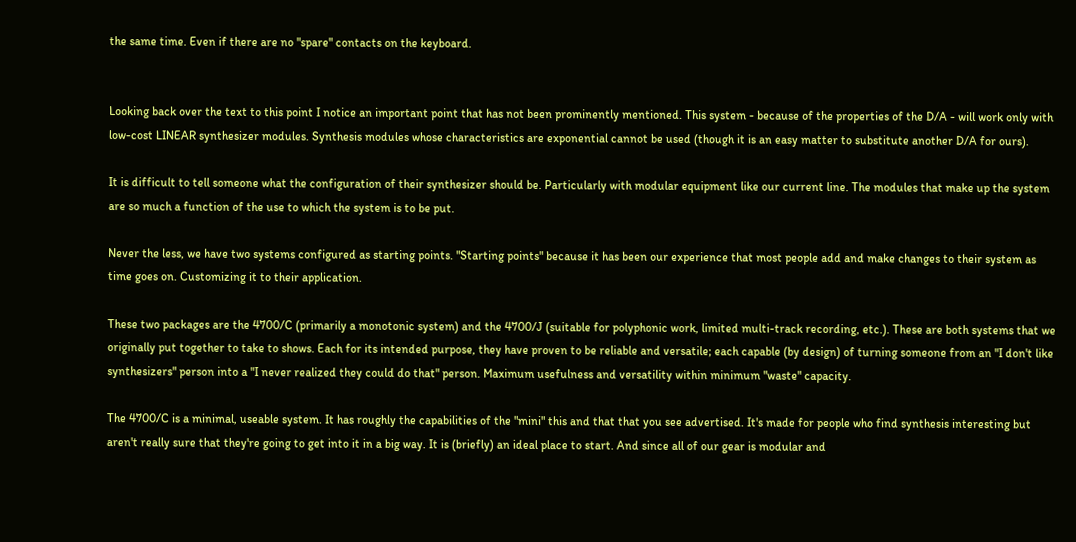the same time. Even if there are no "spare" contacts on the keyboard.


Looking back over the text to this point I notice an important point that has not been prominently mentioned. This system - because of the properties of the D/A - will work only with low-cost LINEAR synthesizer modules. Synthesis modules whose characteristics are exponential cannot be used (though it is an easy matter to substitute another D/A for ours).

It is difficult to tell someone what the configuration of their synthesizer should be. Particularly with modular equipment like our current line. The modules that make up the system are so much a function of the use to which the system is to be put.

Never the less, we have two systems configured as starting points. "Starting points" because it has been our experience that most people add and make changes to their system as time goes on. Customizing it to their application.

These two packages are the 4700/C (primarily a monotonic system) and the 4700/J (suitable for polyphonic work, limited multi-track recording, etc.). These are both systems that we originally put together to take to shows. Each for its intended purpose, they have proven to be reliable and versatile; each capable (by design) of turning someone from an "I don't like synthesizers" person into a "I never realized they could do that" person. Maximum usefulness and versatility within minimum "waste" capacity.

The 4700/C is a minimal, useable system. It has roughly the capabilities of the "mini" this and that that you see advertised. It's made for people who find synthesis interesting but aren't really sure that they're going to get into it in a big way. It is (briefly) an ideal place to start. And since all of our gear is modular and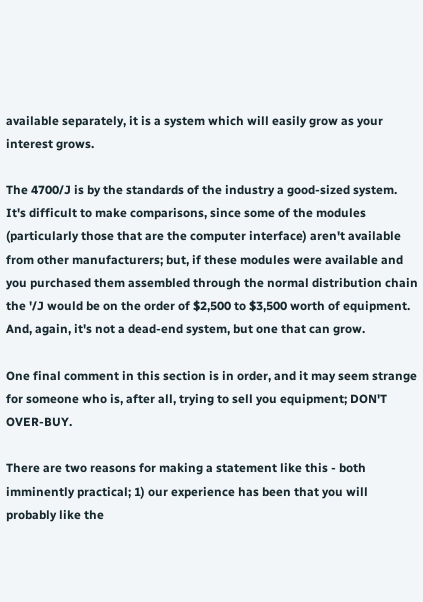available separately, it is a system which will easily grow as your interest grows.

The 4700/J is by the standards of the industry a good-sized system. It's difficult to make comparisons, since some of the modules (particularly those that are the computer interface) aren't available from other manufacturers; but, if these modules were available and you purchased them assembled through the normal distribution chain the '/J would be on the order of $2,500 to $3,500 worth of equipment. And, again, it's not a dead-end system, but one that can grow.

One final comment in this section is in order, and it may seem strange for someone who is, after all, trying to sell you equipment; DON'T OVER-BUY.

There are two reasons for making a statement like this - both imminently practical; 1) our experience has been that you will probably like the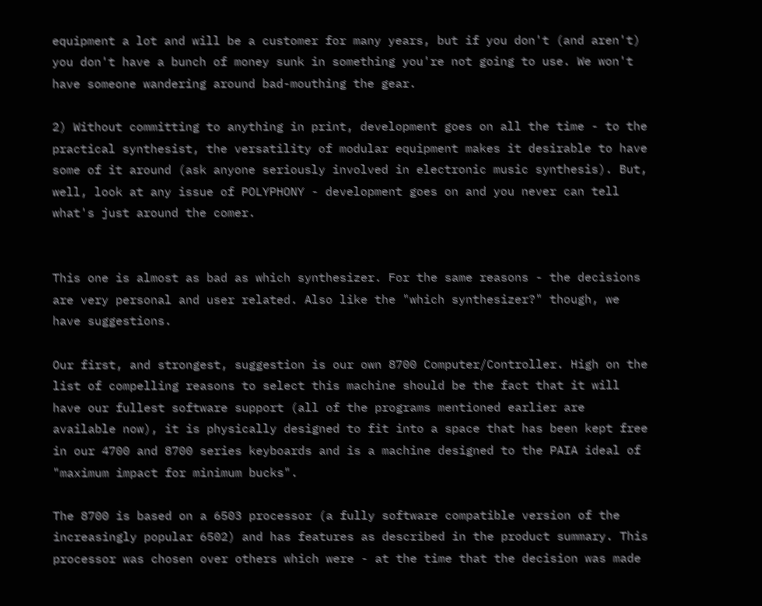equipment a lot and will be a customer for many years, but if you don't (and aren't) you don't have a bunch of money sunk in something you're not going to use. We won't have someone wandering around bad-mouthing the gear.

2) Without committing to anything in print, development goes on all the time - to the practical synthesist, the versatility of modular equipment makes it desirable to have some of it around (ask anyone seriously involved in electronic music synthesis). But, well, look at any issue of POLYPHONY - development goes on and you never can tell what's just around the comer.


This one is almost as bad as which synthesizer. For the same reasons - the decisions are very personal and user related. Also like the "which synthesizer?" though, we have suggestions.

Our first, and strongest, suggestion is our own 8700 Computer/Controller. High on the list of compelling reasons to select this machine should be the fact that it will have our fullest software support (all of the programs mentioned earlier are available now), it is physically designed to fit into a space that has been kept free in our 4700 and 8700 series keyboards and is a machine designed to the PAIA ideal of "maximum impact for minimum bucks".

The 8700 is based on a 6503 processor (a fully software compatible version of the increasingly popular 6502) and has features as described in the product summary. This processor was chosen over others which were - at the time that the decision was made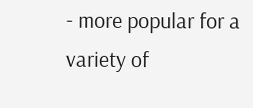- more popular for a variety of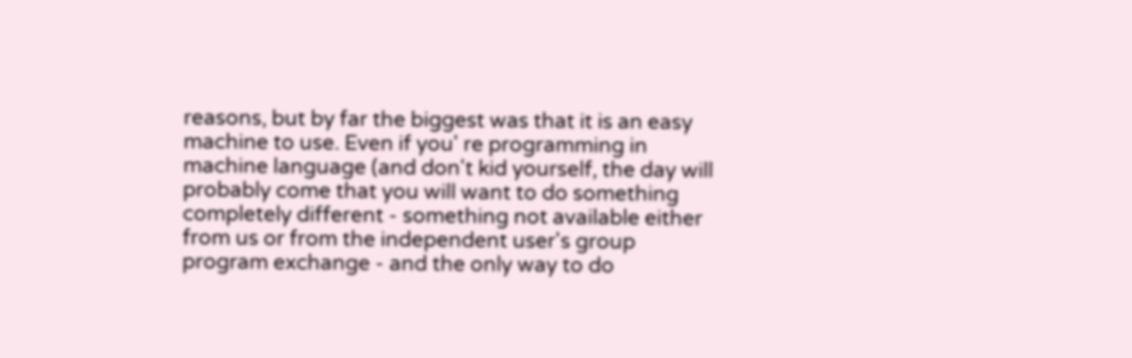reasons, but by far the biggest was that it is an easy machine to use. Even if you' re programming in machine language (and don't kid yourself, the day will probably come that you will want to do something completely different - something not available either from us or from the independent user's group program exchange - and the only way to do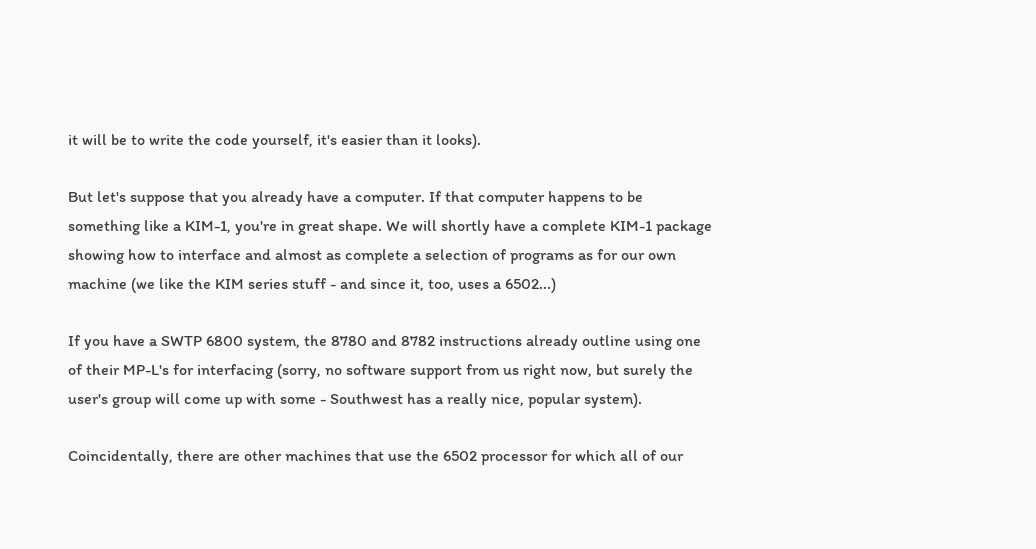it will be to write the code yourself, it's easier than it looks).

But let's suppose that you already have a computer. If that computer happens to be something like a KIM-1, you're in great shape. We will shortly have a complete KIM-1 package showing how to interface and almost as complete a selection of programs as for our own machine (we like the KIM series stuff - and since it, too, uses a 6502...)

If you have a SWTP 6800 system, the 8780 and 8782 instructions already outline using one of their MP-L's for interfacing (sorry, no software support from us right now, but surely the user's group will come up with some - Southwest has a really nice, popular system).

Coincidentally, there are other machines that use the 6502 processor for which all of our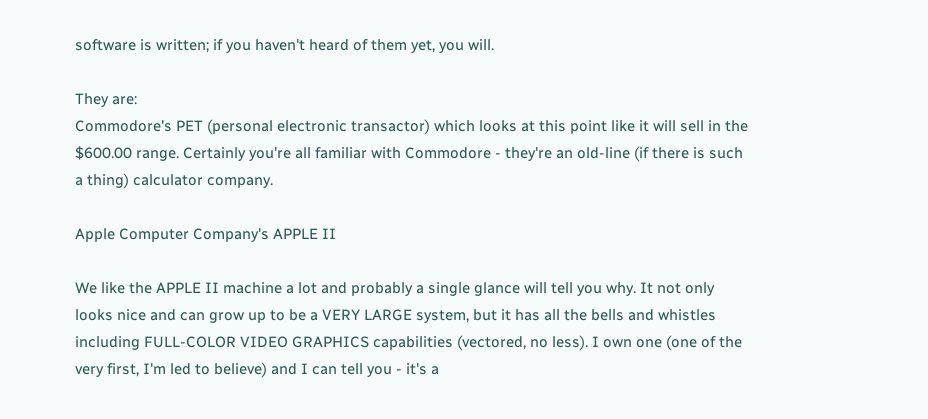software is written; if you haven't heard of them yet, you will.

They are:
Commodore's PET (personal electronic transactor) which looks at this point like it will sell in the $600.00 range. Certainly you're all familiar with Commodore - they're an old-line (if there is such a thing) calculator company.

Apple Computer Company's APPLE II

We like the APPLE II machine a lot and probably a single glance will tell you why. It not only looks nice and can grow up to be a VERY LARGE system, but it has all the bells and whistles including FULL-COLOR VIDEO GRAPHICS capabilities (vectored, no less). I own one (one of the very first, I'm led to believe) and I can tell you - it's a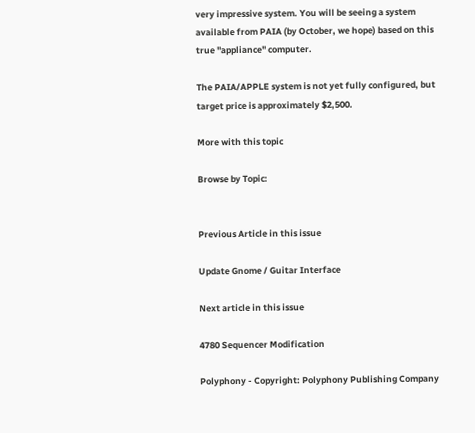very impressive system. You will be seeing a system available from PAIA (by October, we hope) based on this true "appliance" computer.

The PAIA/APPLE system is not yet fully configured, but target price is approximately $2,500.

More with this topic

Browse by Topic:


Previous Article in this issue

Update Gnome / Guitar Interface

Next article in this issue

4780 Sequencer Modification

Polyphony - Copyright: Polyphony Publishing Company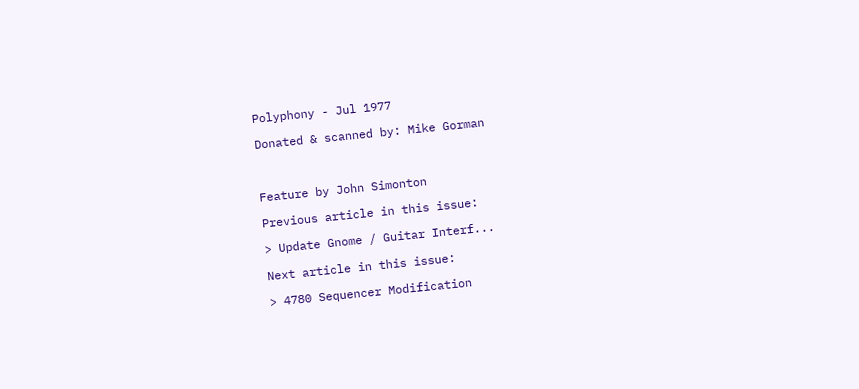Polyphony - Jul 1977

Donated & scanned by: Mike Gorman



Feature by John Simonton

Previous article in this issue:

> Update Gnome / Guitar Interf...

Next article in this issue:

> 4780 Sequencer Modification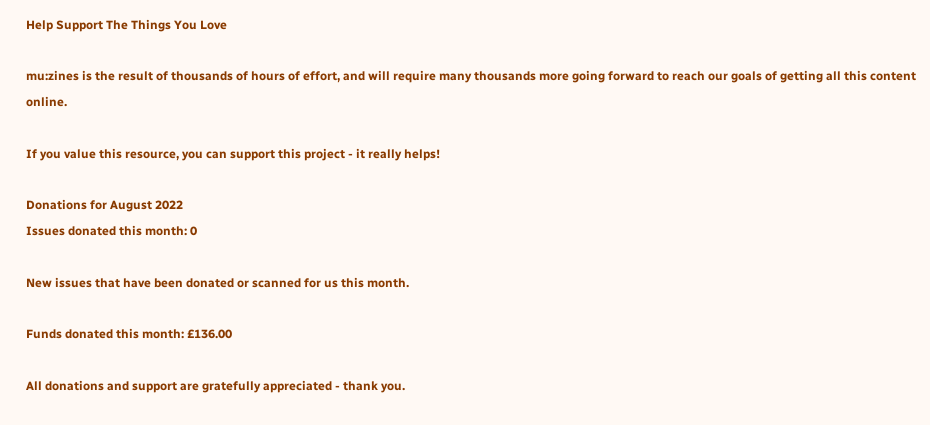Help Support The Things You Love

mu:zines is the result of thousands of hours of effort, and will require many thousands more going forward to reach our goals of getting all this content online.

If you value this resource, you can support this project - it really helps!

Donations for August 2022
Issues donated this month: 0

New issues that have been donated or scanned for us this month.

Funds donated this month: £136.00

All donations and support are gratefully appreciated - thank you.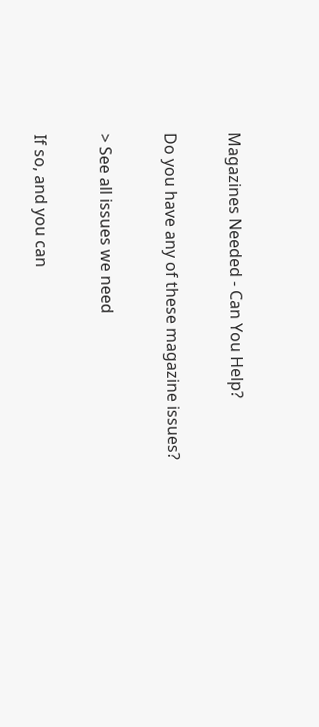Magazines Needed - Can You Help?

Do you have any of these magazine issues?

> See all issues we need

If so, and you can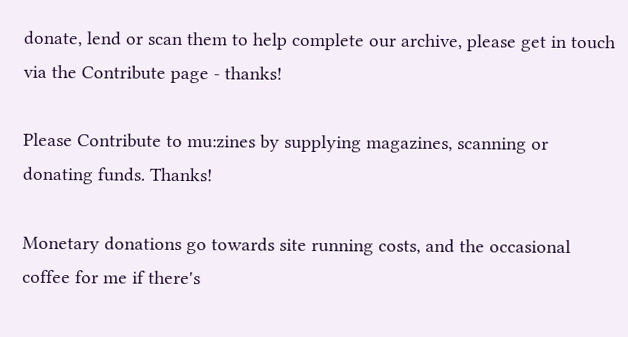donate, lend or scan them to help complete our archive, please get in touch via the Contribute page - thanks!

Please Contribute to mu:zines by supplying magazines, scanning or donating funds. Thanks!

Monetary donations go towards site running costs, and the occasional coffee for me if there's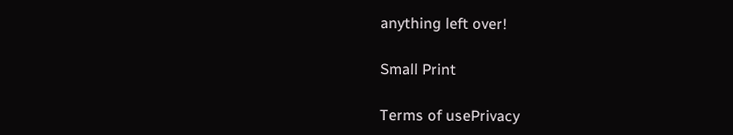anything left over!

Small Print

Terms of usePrivacy